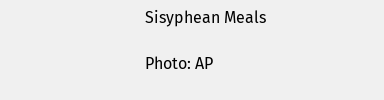Sisyphean Meals

Photo: AP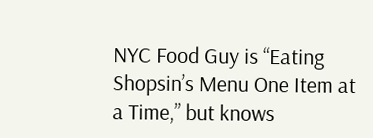NYC Food Guy is “Eating Shopsin’s Menu One Item at a Time,” but knows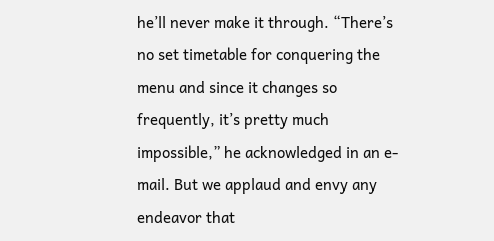he’ll never make it through. “There’s no set timetable for conquering the menu and since it changes so frequently, it’s pretty much impossible,” he acknowledged in an e-mail. But we applaud and envy any endeavor that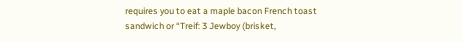requires you to eat a maple bacon French toast sandwich or “Treif: 3 Jewboy (brisket,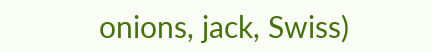onions, jack, Swiss)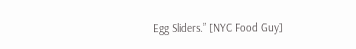Egg Sliders.” [NYC Food Guy]